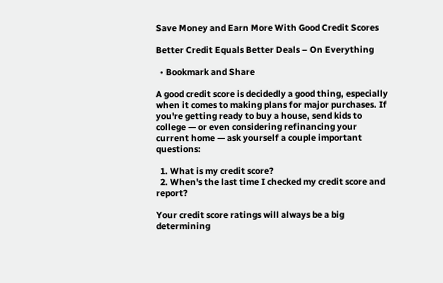Save Money and Earn More With Good Credit Scores

Better Credit Equals Better Deals – On Everything

  • Bookmark and Share

A good credit score is decidedly a good thing, especially when it comes to making plans for major purchases. If you're getting ready to buy a house, send kids to college — or even considering refinancing your current home — ask yourself a couple important questions:

  1. What is my credit score?
  2. When's the last time I checked my credit score and report?

Your credit score ratings will always be a big determining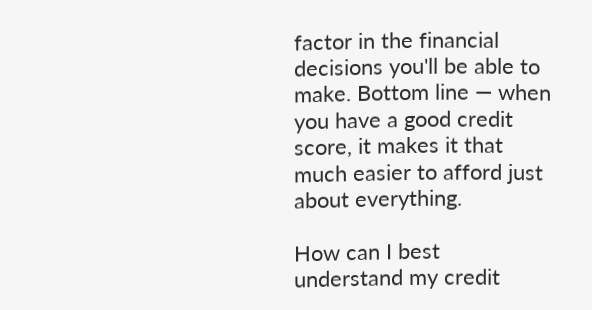factor in the financial decisions you'll be able to make. Bottom line — when you have a good credit score, it makes it that much easier to afford just about everything.

How can I best understand my credit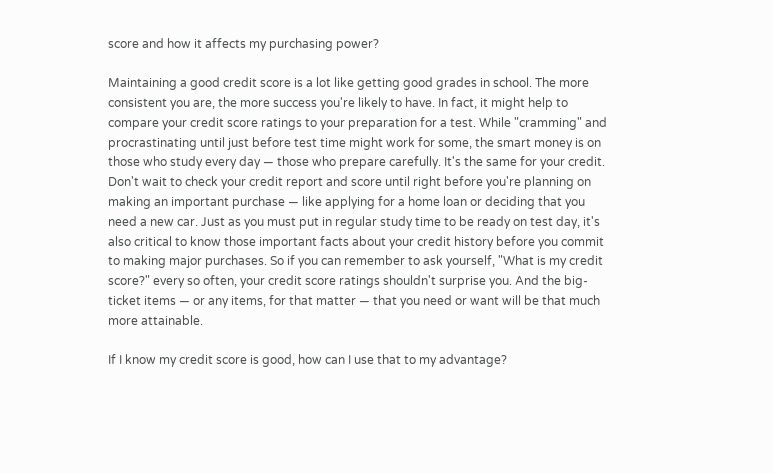score and how it affects my purchasing power?

Maintaining a good credit score is a lot like getting good grades in school. The more consistent you are, the more success you're likely to have. In fact, it might help to compare your credit score ratings to your preparation for a test. While "cramming" and procrastinating until just before test time might work for some, the smart money is on those who study every day — those who prepare carefully. It's the same for your credit. Don't wait to check your credit report and score until right before you're planning on making an important purchase — like applying for a home loan or deciding that you need a new car. Just as you must put in regular study time to be ready on test day, it's also critical to know those important facts about your credit history before you commit to making major purchases. So if you can remember to ask yourself, "What is my credit score?" every so often, your credit score ratings shouldn't surprise you. And the big-ticket items — or any items, for that matter — that you need or want will be that much more attainable.

If I know my credit score is good, how can I use that to my advantage?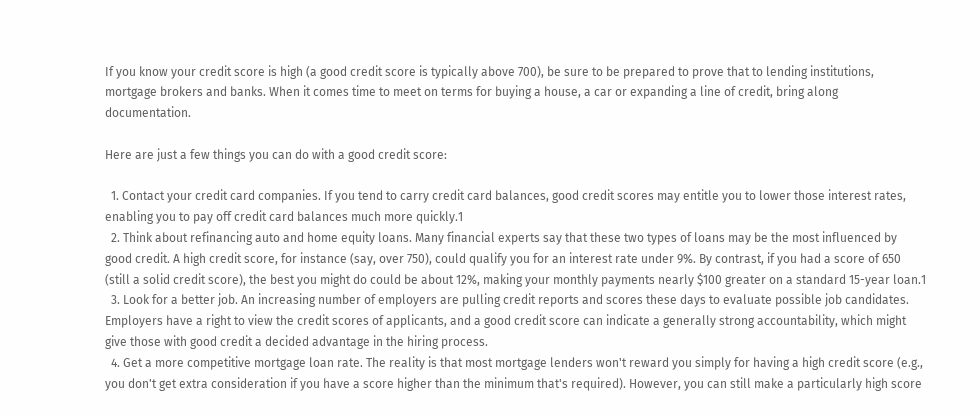If you know your credit score is high (a good credit score is typically above 700), be sure to be prepared to prove that to lending institutions, mortgage brokers and banks. When it comes time to meet on terms for buying a house, a car or expanding a line of credit, bring along documentation.

Here are just a few things you can do with a good credit score:

  1. Contact your credit card companies. If you tend to carry credit card balances, good credit scores may entitle you to lower those interest rates, enabling you to pay off credit card balances much more quickly.1
  2. Think about refinancing auto and home equity loans. Many financial experts say that these two types of loans may be the most influenced by good credit. A high credit score, for instance (say, over 750), could qualify you for an interest rate under 9%. By contrast, if you had a score of 650 (still a solid credit score), the best you might do could be about 12%, making your monthly payments nearly $100 greater on a standard 15-year loan.1
  3. Look for a better job. An increasing number of employers are pulling credit reports and scores these days to evaluate possible job candidates. Employers have a right to view the credit scores of applicants, and a good credit score can indicate a generally strong accountability, which might give those with good credit a decided advantage in the hiring process.
  4. Get a more competitive mortgage loan rate. The reality is that most mortgage lenders won't reward you simply for having a high credit score (e.g., you don't get extra consideration if you have a score higher than the minimum that's required). However, you can still make a particularly high score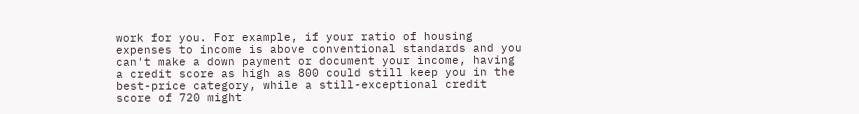work for you. For example, if your ratio of housing expenses to income is above conventional standards and you can't make a down payment or document your income, having a credit score as high as 800 could still keep you in the best-price category, while a still-exceptional credit score of 720 might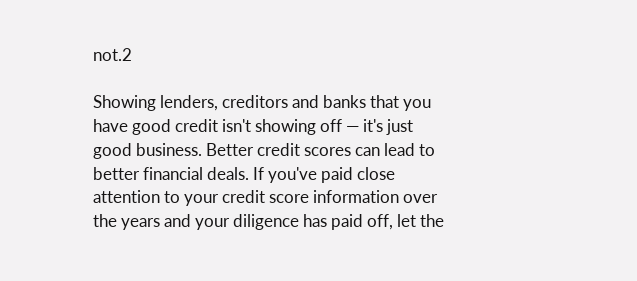not.2

Showing lenders, creditors and banks that you have good credit isn't showing off — it's just good business. Better credit scores can lead to better financial deals. If you've paid close attention to your credit score information over the years and your diligence has paid off, let the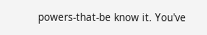powers-that-be know it. You've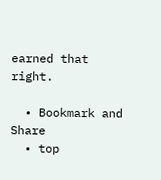earned that right.

  • Bookmark and Share
  • top